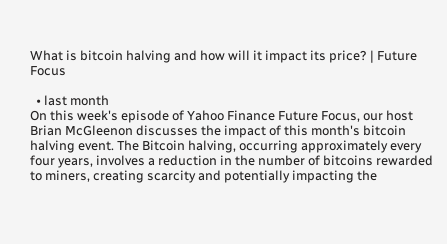What is bitcoin halving and how will it impact its price? | Future Focus

  • last month
On this week's episode of Yahoo Finance Future Focus, our host Brian McGleenon discusses the impact of this month's bitcoin halving event. The Bitcoin halving, occurring approximately every four years, involves a reduction in the number of bitcoins rewarded to miners, creating scarcity and potentially impacting the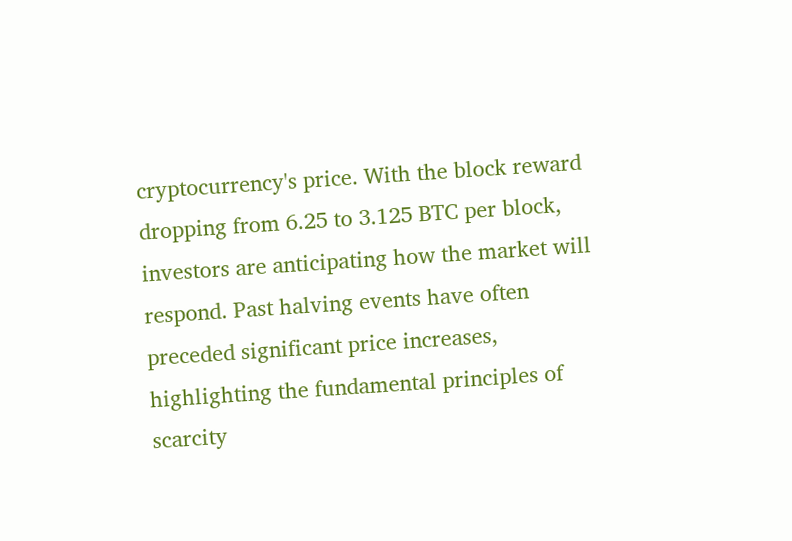cryptocurrency's price. With the block reward dropping from 6.25 to 3.125 BTC per block, investors are anticipating how the market will respond. Past halving events have often preceded significant price increases, highlighting the fundamental principles of scarcity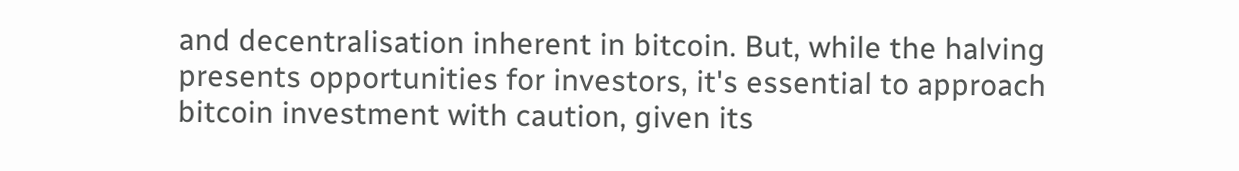and decentralisation inherent in bitcoin. But, while the halving presents opportunities for investors, it's essential to approach bitcoin investment with caution, given its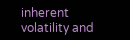inherent volatility and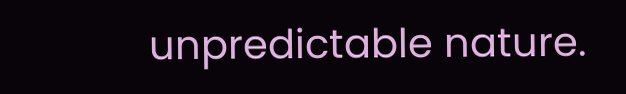unpredictable nature.